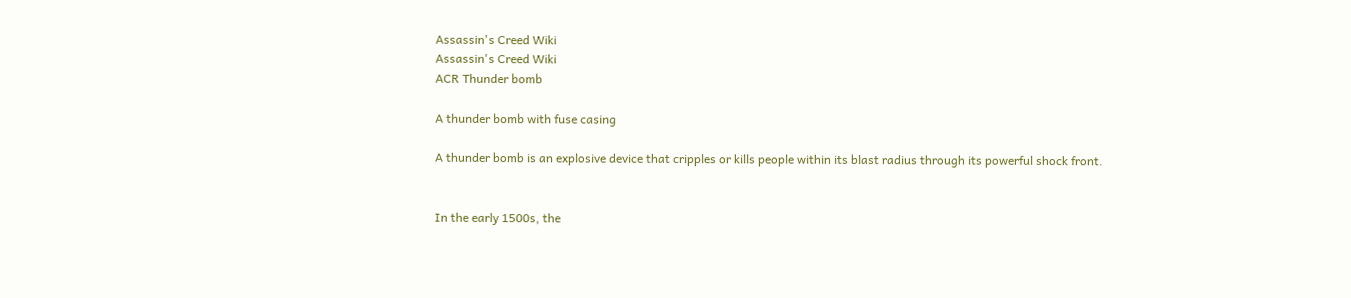Assassin's Creed Wiki
Assassin's Creed Wiki
ACR Thunder bomb

A thunder bomb with fuse casing

A thunder bomb is an explosive device that cripples or kills people within its blast radius through its powerful shock front.


In the early 1500s, the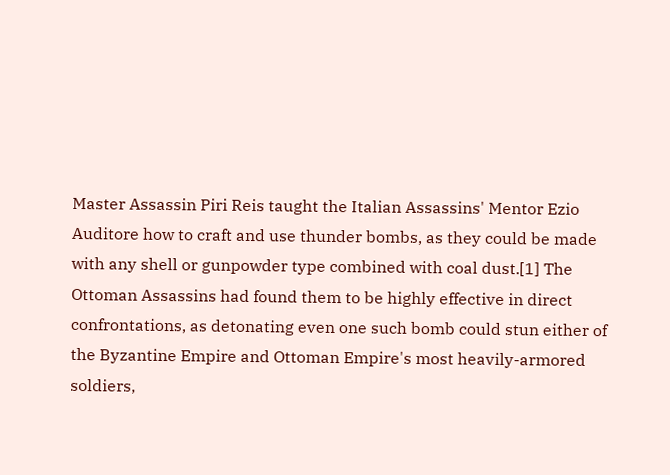Master Assassin Piri Reis taught the Italian Assassins' Mentor Ezio Auditore how to craft and use thunder bombs, as they could be made with any shell or gunpowder type combined with coal dust.[1] The Ottoman Assassins had found them to be highly effective in direct confrontations, as detonating even one such bomb could stun either of the Byzantine Empire and Ottoman Empire's most heavily-armored soldiers,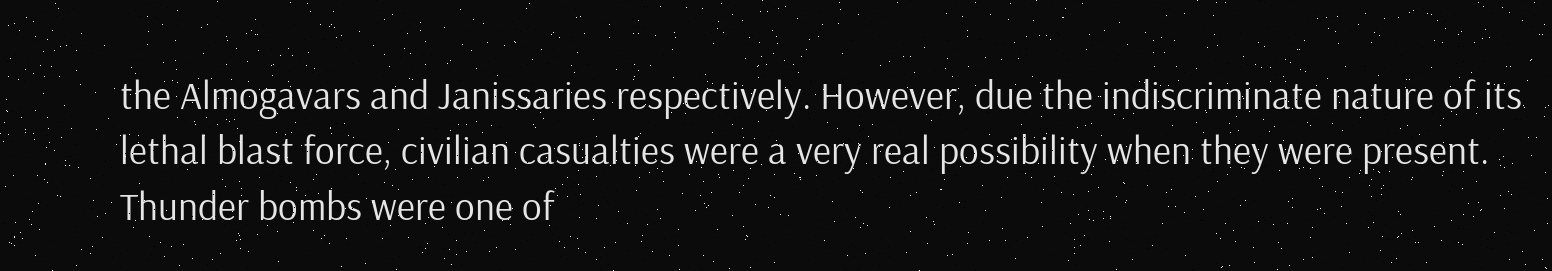the Almogavars and Janissaries respectively. However, due the indiscriminate nature of its lethal blast force, civilian casualties were a very real possibility when they were present. Thunder bombs were one of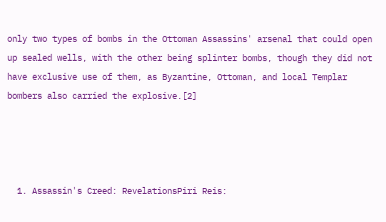only two types of bombs in the Ottoman Assassins' arsenal that could open up sealed wells, with the other being splinter bombs, though they did not have exclusive use of them, as Byzantine, Ottoman, and local Templar bombers also carried the explosive.[2]




  1. Assassin's Creed: RevelationsPiri Reis: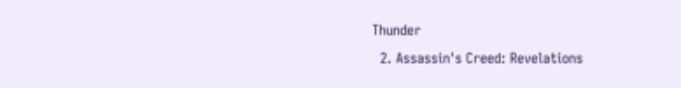Thunder
  2. Assassin's Creed: Revelations